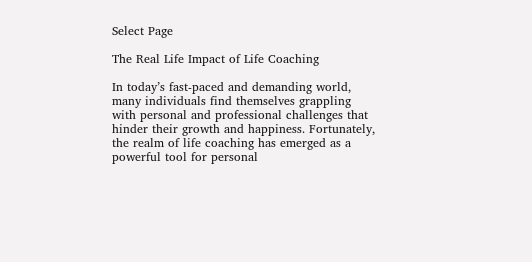Select Page

The Real Life Impact of Life Coaching

In today’s fast-paced and demanding world, many individuals find themselves grappling with personal and professional challenges that hinder their growth and happiness. Fortunately, the realm of life coaching has emerged as a powerful tool for personal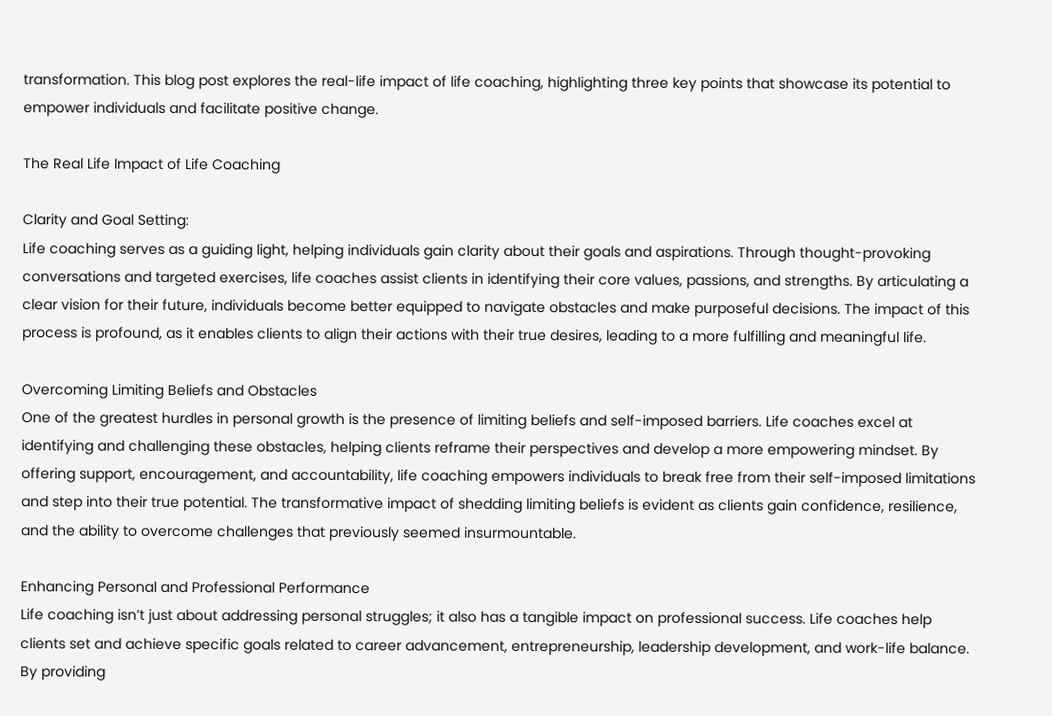transformation. This blog post explores the real-life impact of life coaching, highlighting three key points that showcase its potential to empower individuals and facilitate positive change.

The Real Life Impact of Life Coaching

Clarity and Goal Setting:
Life coaching serves as a guiding light, helping individuals gain clarity about their goals and aspirations. Through thought-provoking conversations and targeted exercises, life coaches assist clients in identifying their core values, passions, and strengths. By articulating a clear vision for their future, individuals become better equipped to navigate obstacles and make purposeful decisions. The impact of this process is profound, as it enables clients to align their actions with their true desires, leading to a more fulfilling and meaningful life.

Overcoming Limiting Beliefs and Obstacles
One of the greatest hurdles in personal growth is the presence of limiting beliefs and self-imposed barriers. Life coaches excel at identifying and challenging these obstacles, helping clients reframe their perspectives and develop a more empowering mindset. By offering support, encouragement, and accountability, life coaching empowers individuals to break free from their self-imposed limitations and step into their true potential. The transformative impact of shedding limiting beliefs is evident as clients gain confidence, resilience, and the ability to overcome challenges that previously seemed insurmountable.

Enhancing Personal and Professional Performance
Life coaching isn’t just about addressing personal struggles; it also has a tangible impact on professional success. Life coaches help clients set and achieve specific goals related to career advancement, entrepreneurship, leadership development, and work-life balance. By providing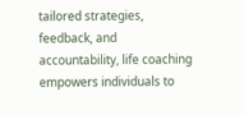tailored strategies, feedback, and accountability, life coaching empowers individuals to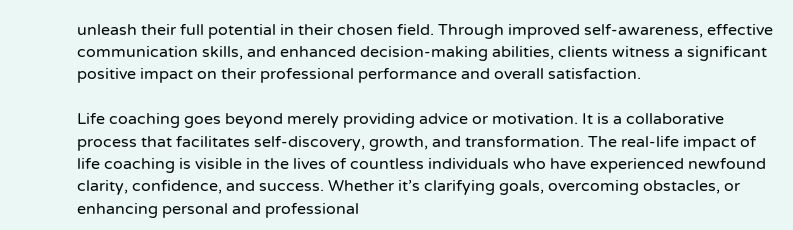unleash their full potential in their chosen field. Through improved self-awareness, effective communication skills, and enhanced decision-making abilities, clients witness a significant positive impact on their professional performance and overall satisfaction.

Life coaching goes beyond merely providing advice or motivation. It is a collaborative process that facilitates self-discovery, growth, and transformation. The real-life impact of life coaching is visible in the lives of countless individuals who have experienced newfound clarity, confidence, and success. Whether it’s clarifying goals, overcoming obstacles, or enhancing personal and professional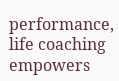performance, life coaching empowers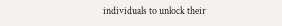individuals to unlock their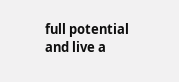full potential and live a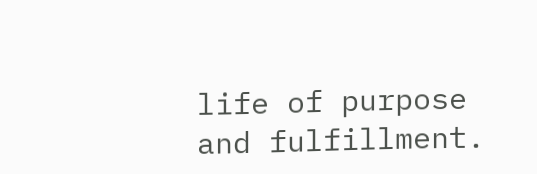life of purpose and fulfillment.